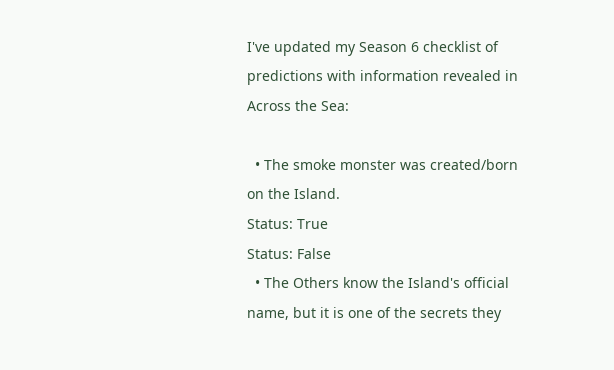I've updated my Season 6 checklist of predictions with information revealed in Across the Sea:

  • The smoke monster was created/born on the Island.
Status: True
Status: False
  • The Others know the Island's official name, but it is one of the secrets they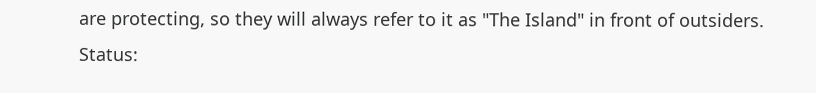are protecting, so they will always refer to it as "The Island" in front of outsiders.
Status: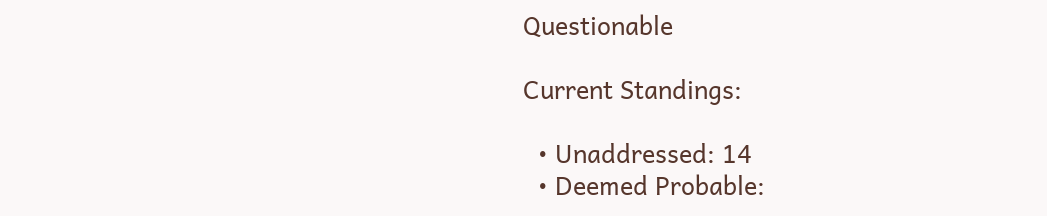Questionable

Current Standings:

  • Unaddressed: 14
  • Deemed Probable: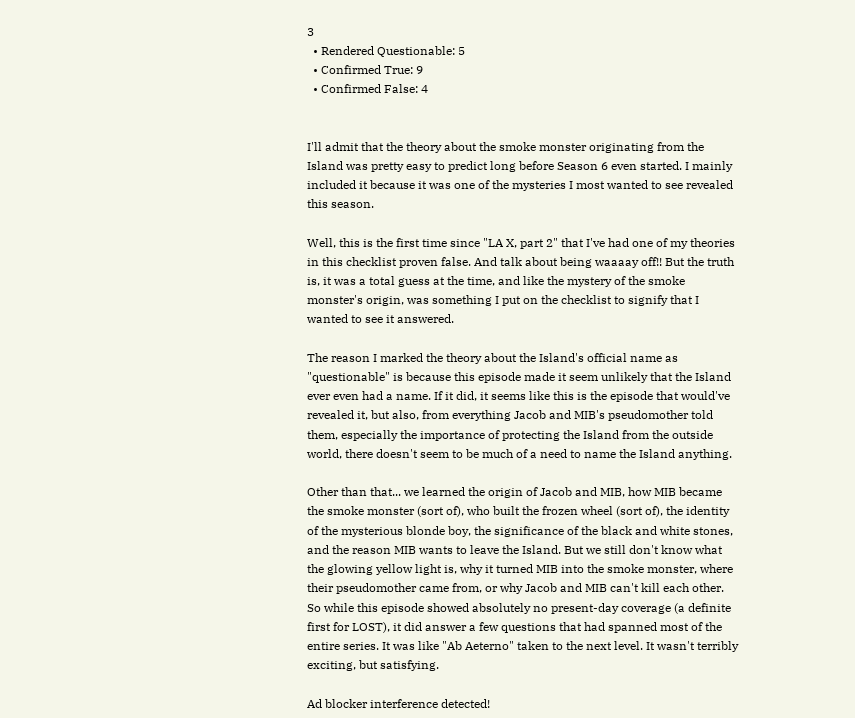3
  • Rendered Questionable: 5
  • Confirmed True: 9
  • Confirmed False: 4


I'll admit that the theory about the smoke monster originating from the Island was pretty easy to predict long before Season 6 even started. I mainly included it because it was one of the mysteries I most wanted to see revealed this season.

Well, this is the first time since "LA X, part 2" that I've had one of my theories in this checklist proven false. And talk about being waaaay off!! But the truth is, it was a total guess at the time, and like the mystery of the smoke monster's origin, was something I put on the checklist to signify that I wanted to see it answered.

The reason I marked the theory about the Island's official name as "questionable" is because this episode made it seem unlikely that the Island ever even had a name. If it did, it seems like this is the episode that would've revealed it, but also, from everything Jacob and MIB's pseudomother told them, especially the importance of protecting the Island from the outside world, there doesn't seem to be much of a need to name the Island anything.

Other than that... we learned the origin of Jacob and MIB, how MIB became the smoke monster (sort of), who built the frozen wheel (sort of), the identity of the mysterious blonde boy, the significance of the black and white stones, and the reason MIB wants to leave the Island. But we still don't know what the glowing yellow light is, why it turned MIB into the smoke monster, where their pseudomother came from, or why Jacob and MIB can't kill each other. So while this episode showed absolutely no present-day coverage (a definite first for LOST), it did answer a few questions that had spanned most of the entire series. It was like "Ab Aeterno" taken to the next level. It wasn't terribly exciting, but satisfying.

Ad blocker interference detected!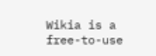Wikia is a free-to-use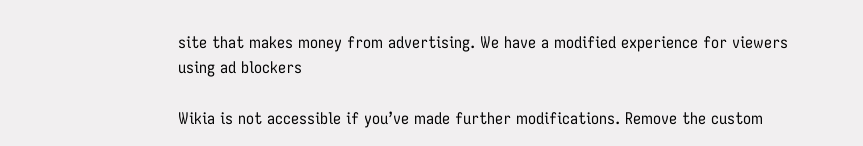site that makes money from advertising. We have a modified experience for viewers using ad blockers

Wikia is not accessible if you’ve made further modifications. Remove the custom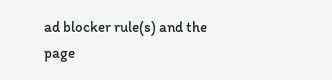ad blocker rule(s) and the page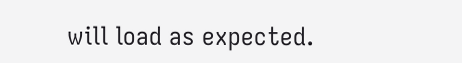will load as expected.